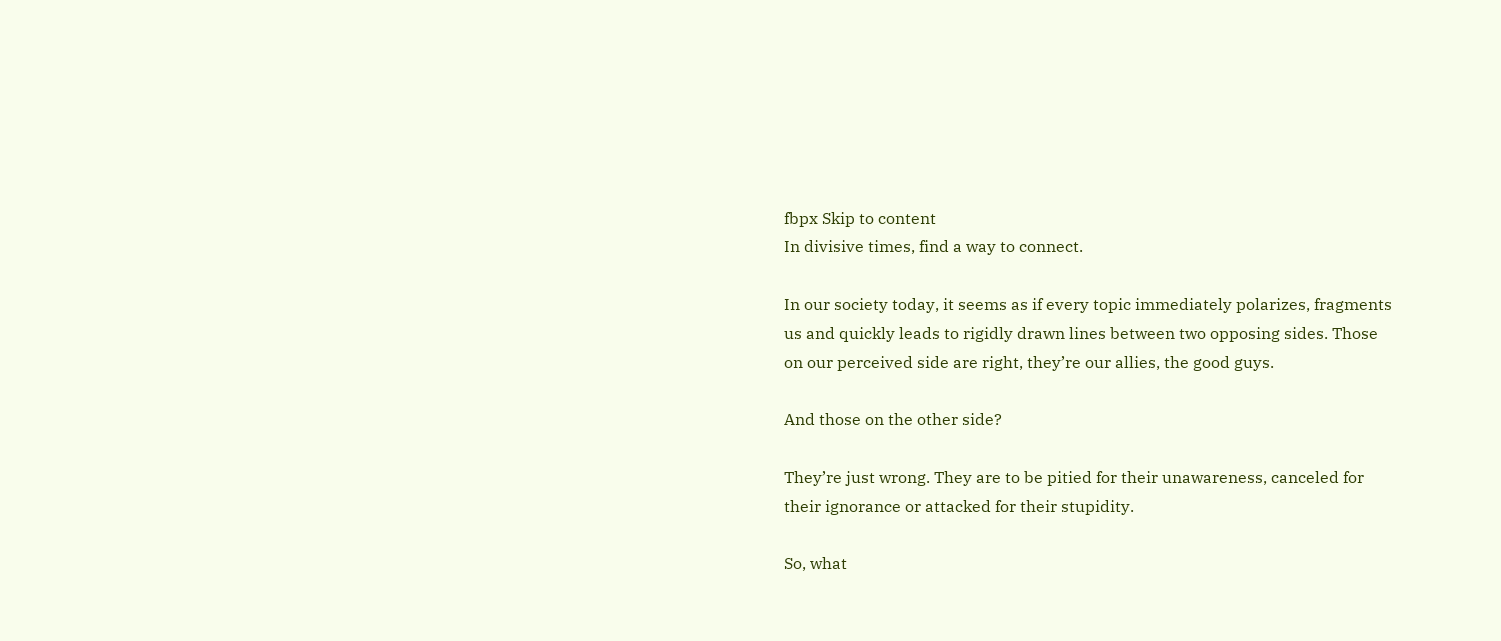fbpx Skip to content
In divisive times, find a way to connect.

In our society today, it seems as if every topic immediately polarizes, fragments us and quickly leads to rigidly drawn lines between two opposing sides. Those on our perceived side are right, they’re our allies, the good guys.

And those on the other side?

They’re just wrong. They are to be pitied for their unawareness, canceled for their ignorance or attacked for their stupidity.

So, what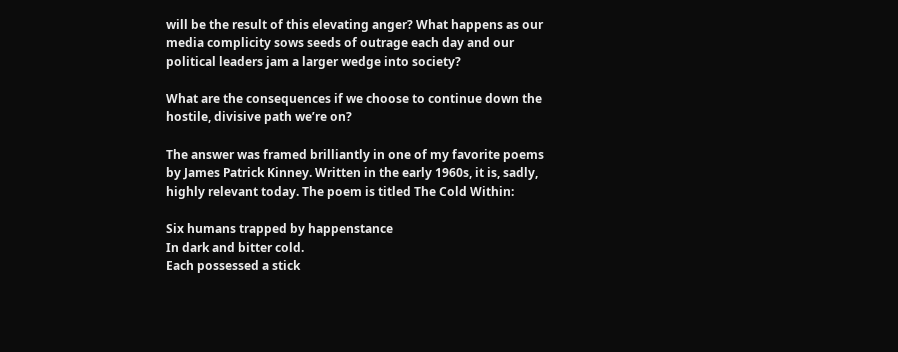will be the result of this elevating anger? What happens as our media complicity sows seeds of outrage each day and our political leaders jam a larger wedge into society?

What are the consequences if we choose to continue down the hostile, divisive path we’re on?

The answer was framed brilliantly in one of my favorite poems by James Patrick Kinney. Written in the early 1960s, it is, sadly, highly relevant today. The poem is titled The Cold Within:

Six humans trapped by happenstance
In dark and bitter cold.
Each possessed a stick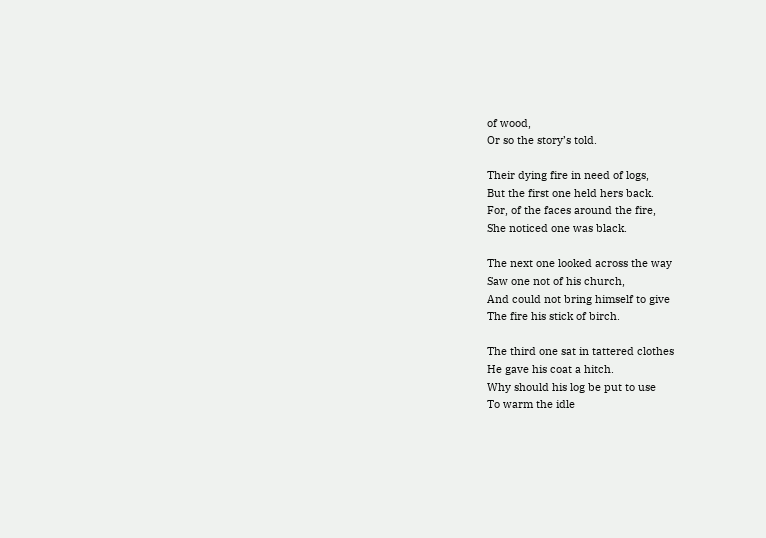of wood,
Or so the story’s told.

Their dying fire in need of logs,
But the first one held hers back.
For, of the faces around the fire,
She noticed one was black.

The next one looked across the way
Saw one not of his church,
And could not bring himself to give
The fire his stick of birch.

The third one sat in tattered clothes
He gave his coat a hitch.
Why should his log be put to use
To warm the idle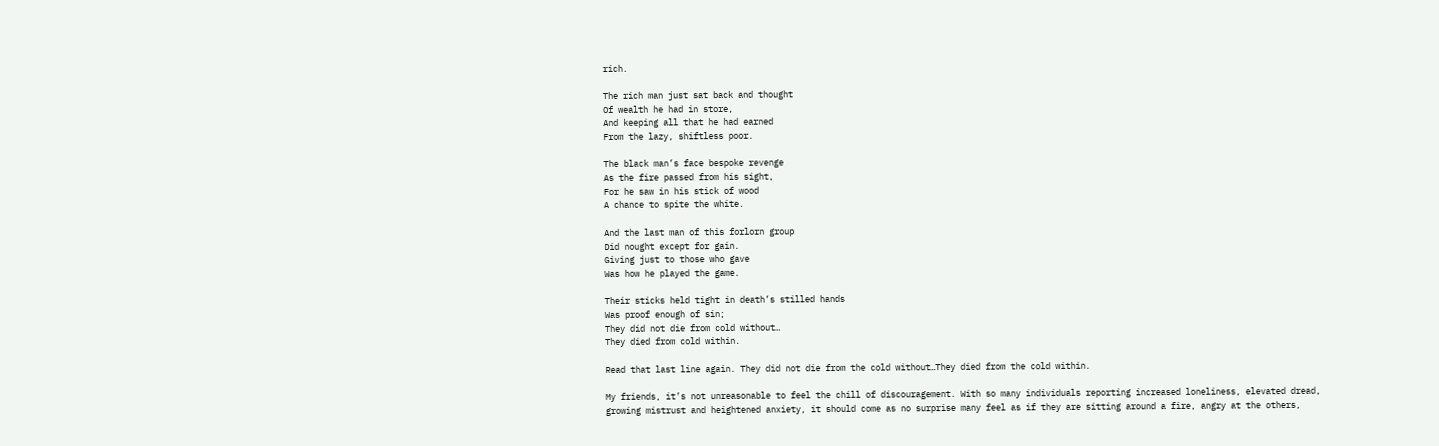rich.

The rich man just sat back and thought
Of wealth he had in store,
And keeping all that he had earned
From the lazy, shiftless poor.

The black man’s face bespoke revenge
As the fire passed from his sight,
For he saw in his stick of wood
A chance to spite the white.

And the last man of this forlorn group
Did nought except for gain.
Giving just to those who gave
Was how he played the game.

Their sticks held tight in death’s stilled hands
Was proof enough of sin;
They did not die from cold without…
They died from cold within.

Read that last line again. They did not die from the cold without…They died from the cold within.

My friends, it’s not unreasonable to feel the chill of discouragement. With so many individuals reporting increased loneliness, elevated dread, growing mistrust and heightened anxiety, it should come as no surprise many feel as if they are sitting around a fire, angry at the others,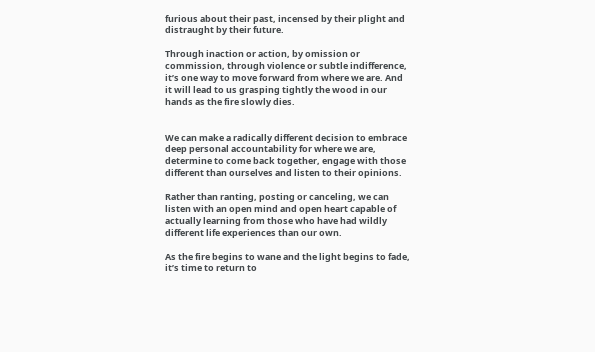furious about their past, incensed by their plight and distraught by their future.

Through inaction or action, by omission or commission, through violence or subtle indifference, it’s one way to move forward from where we are. And it will lead to us grasping tightly the wood in our hands as the fire slowly dies.


We can make a radically different decision to embrace deep personal accountability for where we are, determine to come back together, engage with those different than ourselves and listen to their opinions.

Rather than ranting, posting or canceling, we can listen with an open mind and open heart capable of actually learning from those who have had wildly different life experiences than our own.

As the fire begins to wane and the light begins to fade, it’s time to return to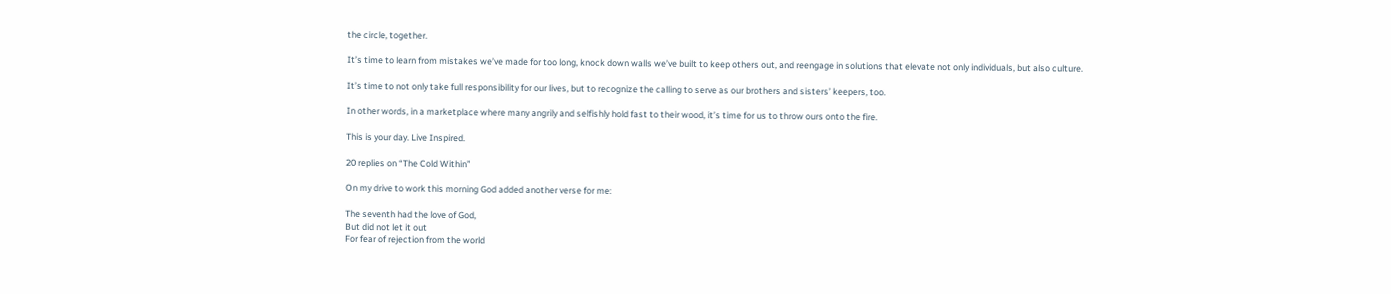the circle, together.

It’s time to learn from mistakes we’ve made for too long, knock down walls we’ve built to keep others out, and reengage in solutions that elevate not only individuals, but also culture.

It’s time to not only take full responsibility for our lives, but to recognize the calling to serve as our brothers and sisters’ keepers, too.

In other words, in a marketplace where many angrily and selfishly hold fast to their wood, it’s time for us to throw ours onto the fire.

This is your day. Live Inspired.

20 replies on “The Cold Within”

On my drive to work this morning God added another verse for me:

The seventh had the love of God,
But did not let it out
For fear of rejection from the world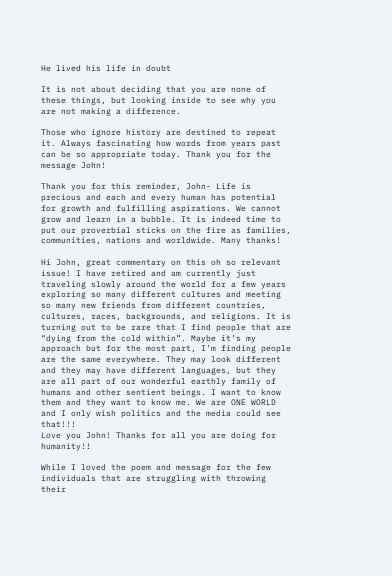He lived his life in doubt

It is not about deciding that you are none of these things, but looking inside to see why you are not making a difference.

Those who ignore history are destined to repeat it. Always fascinating how words from years past can be so appropriate today. Thank you for the message John!

Thank you for this reminder, John- Life is precious and each and every human has potential for growth and fulfilling aspirations. We cannot grow and learn in a bubble. It is indeed time to put our proverbial sticks on the fire as families, communities, nations and worldwide. Many thanks!

Hi John, great commentary on this oh so relevant issue! I have retired and am currently just traveling slowly around the world for a few years exploring so many different cultures and meeting so many new friends from different countries, cultures, races, backgrounds, and religions. It is turning out to be rare that I find people that are “dying from the cold within”. Maybe it’s my approach but for the most part, I’m finding people are the same everywhere. They may look different and they may have different languages, but they are all part of our wonderful earthly family of humans and other sentient beings. I want to know them and they want to know me. We are ONE WORLD and I only wish politics and the media could see that!!!
Love you John! Thanks for all you are doing for humanity!!

While I loved the poem and message for the few individuals that are struggling with throwing their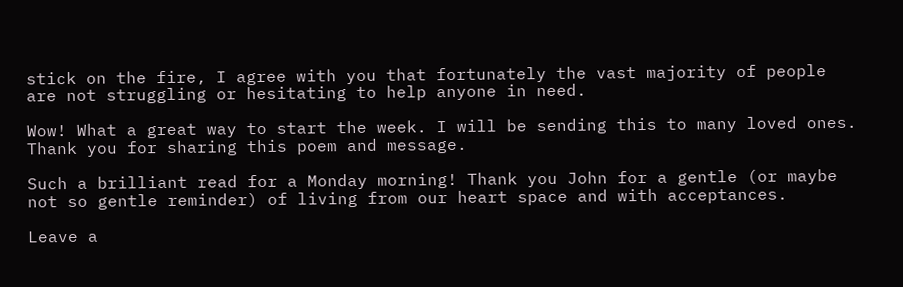stick on the fire, I agree with you that fortunately the vast majority of people are not struggling or hesitating to help anyone in need.

Wow! What a great way to start the week. I will be sending this to many loved ones. Thank you for sharing this poem and message.

Such a brilliant read for a Monday morning! Thank you John for a gentle (or maybe not so gentle reminder) of living from our heart space and with acceptances.

Leave a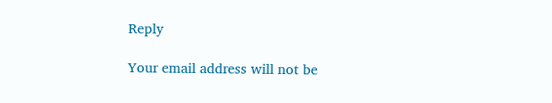Reply

Your email address will not be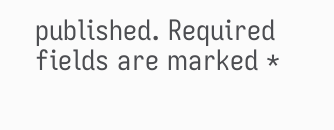published. Required fields are marked *